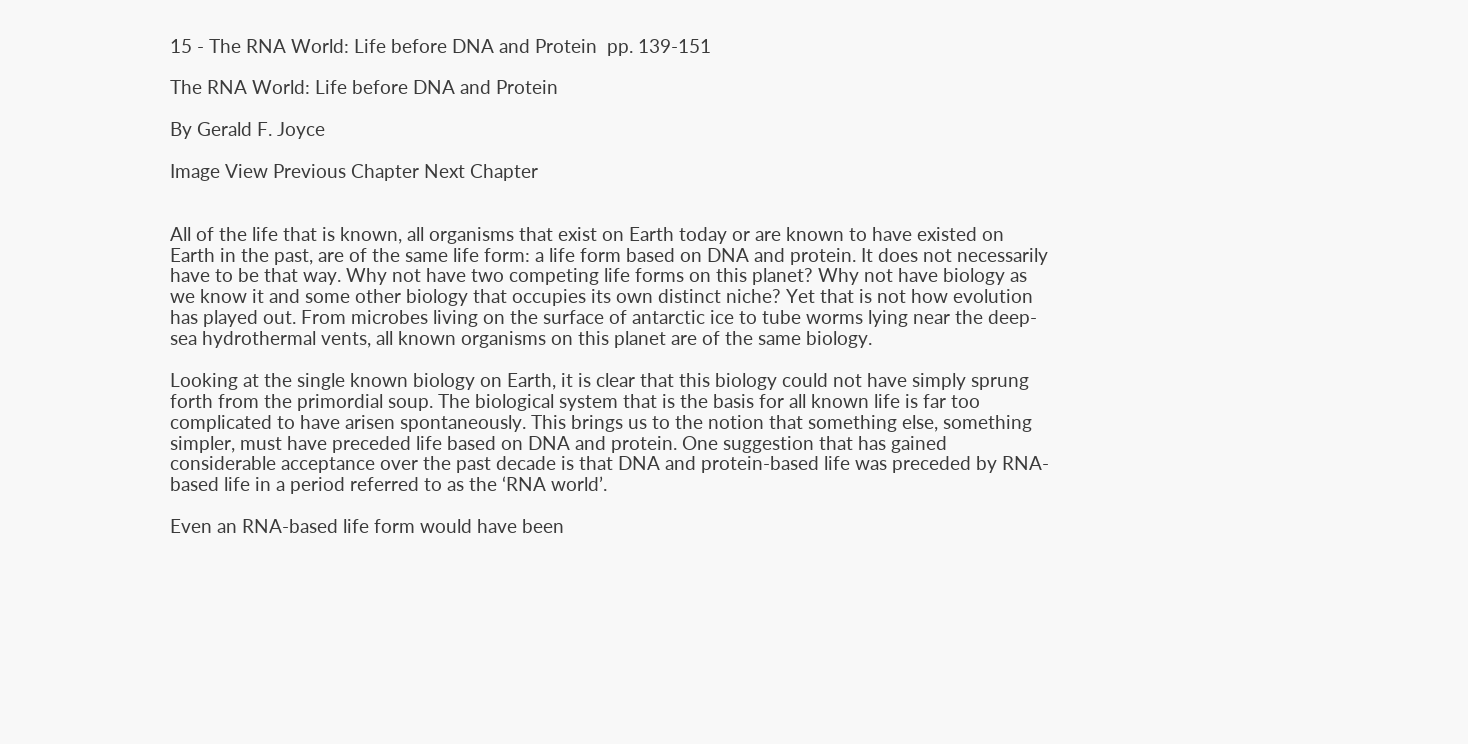15 - The RNA World: Life before DNA and Protein  pp. 139-151

The RNA World: Life before DNA and Protein

By Gerald F. Joyce

Image View Previous Chapter Next Chapter


All of the life that is known, all organisms that exist on Earth today or are known to have existed on Earth in the past, are of the same life form: a life form based on DNA and protein. It does not necessarily have to be that way. Why not have two competing life forms on this planet? Why not have biology as we know it and some other biology that occupies its own distinct niche? Yet that is not how evolution has played out. From microbes living on the surface of antarctic ice to tube worms lying near the deep-sea hydrothermal vents, all known organisms on this planet are of the same biology.

Looking at the single known biology on Earth, it is clear that this biology could not have simply sprung forth from the primordial soup. The biological system that is the basis for all known life is far too complicated to have arisen spontaneously. This brings us to the notion that something else, something simpler, must have preceded life based on DNA and protein. One suggestion that has gained considerable acceptance over the past decade is that DNA and protein-based life was preceded by RNA-based life in a period referred to as the ‘RNA world’.

Even an RNA-based life form would have been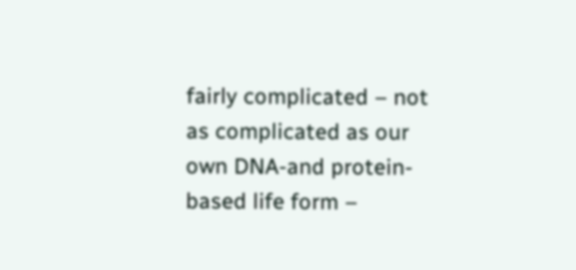fairly complicated – not as complicated as our own DNA-and protein-based life form –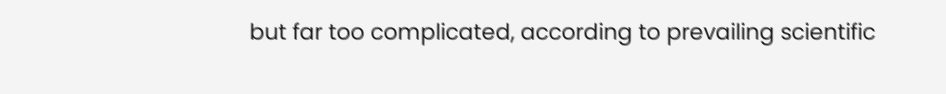but far too complicated, according to prevailing scientific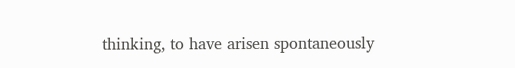thinking, to have arisen spontaneously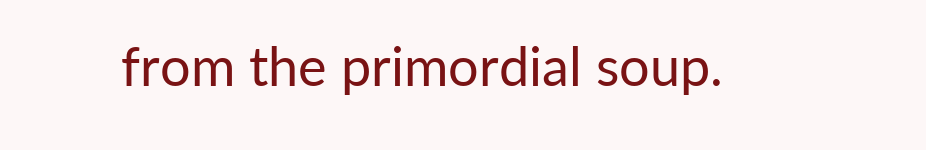from the primordial soup.